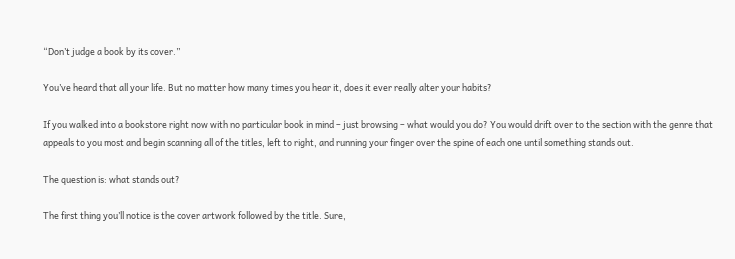“Don’t judge a book by its cover.”

You’ve heard that all your life. But no matter how many times you hear it, does it ever really alter your habits?

If you walked into a bookstore right now with no particular book in mind – just browsing – what would you do? You would drift over to the section with the genre that appeals to you most and begin scanning all of the titles, left to right, and running your finger over the spine of each one until something stands out.

The question is: what stands out?

The first thing you’ll notice is the cover artwork followed by the title. Sure,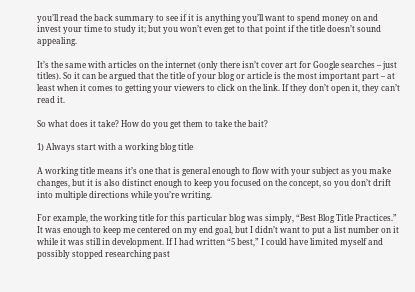you’ll read the back summary to see if it is anything you’ll want to spend money on and invest your time to study it; but you won’t even get to that point if the title doesn’t sound appealing.

It’s the same with articles on the internet (only there isn’t cover art for Google searches – just titles). So it can be argued that the title of your blog or article is the most important part – at least when it comes to getting your viewers to click on the link. If they don’t open it, they can’t read it.

So what does it take? How do you get them to take the bait?

1) Always start with a working blog title

A working title means it’s one that is general enough to flow with your subject as you make changes, but it is also distinct enough to keep you focused on the concept, so you don’t drift into multiple directions while you’re writing.

For example, the working title for this particular blog was simply, “Best Blog Title Practices.” It was enough to keep me centered on my end goal, but I didn’t want to put a list number on it while it was still in development. If I had written “5 best,” I could have limited myself and possibly stopped researching past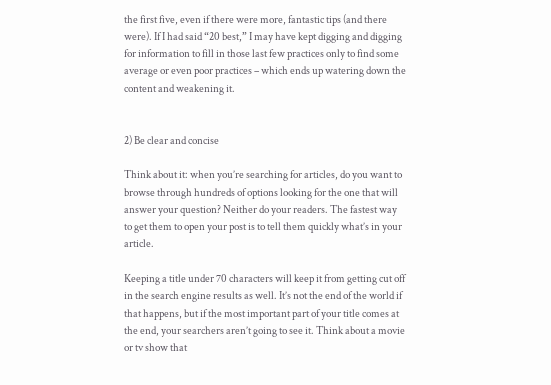the first five, even if there were more, fantastic tips (and there were). If I had said “20 best,” I may have kept digging and digging for information to fill in those last few practices only to find some average or even poor practices – which ends up watering down the content and weakening it.


2) Be clear and concise

Think about it: when you’re searching for articles, do you want to browse through hundreds of options looking for the one that will answer your question? Neither do your readers. The fastest way to get them to open your post is to tell them quickly what’s in your article.

Keeping a title under 70 characters will keep it from getting cut off in the search engine results as well. It’s not the end of the world if that happens, but if the most important part of your title comes at the end, your searchers aren’t going to see it. Think about a movie or tv show that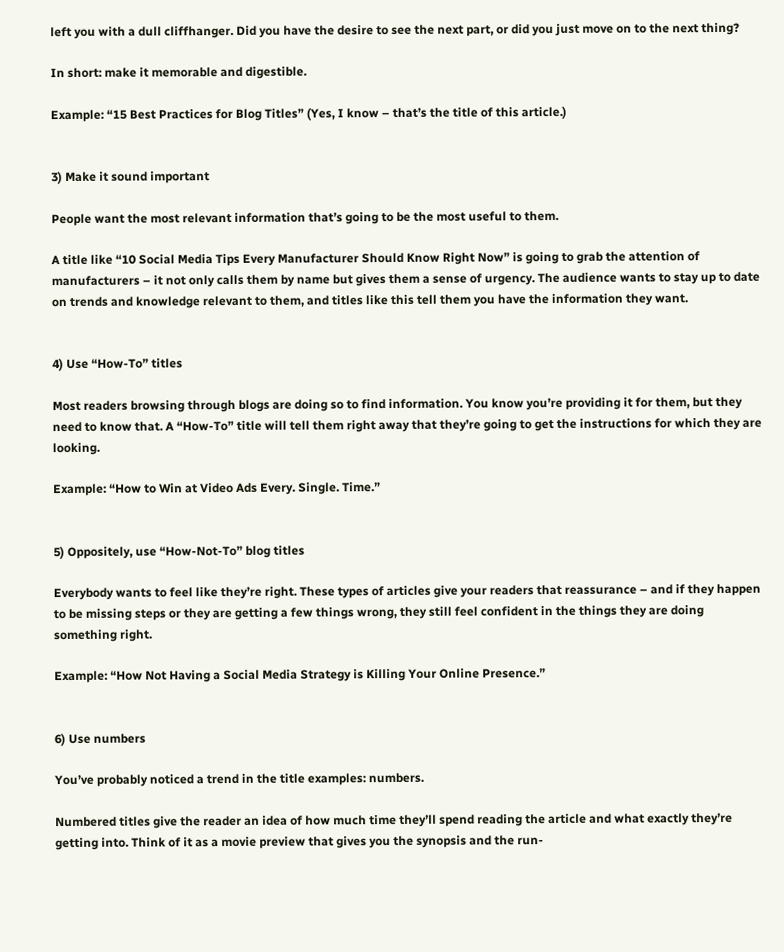left you with a dull cliffhanger. Did you have the desire to see the next part, or did you just move on to the next thing?

In short: make it memorable and digestible.

Example: “15 Best Practices for Blog Titles” (Yes, I know – that’s the title of this article.)


3) Make it sound important

People want the most relevant information that’s going to be the most useful to them.

A title like “10 Social Media Tips Every Manufacturer Should Know Right Now” is going to grab the attention of manufacturers – it not only calls them by name but gives them a sense of urgency. The audience wants to stay up to date on trends and knowledge relevant to them, and titles like this tell them you have the information they want.


4) Use “How-To” titles

Most readers browsing through blogs are doing so to find information. You know you’re providing it for them, but they need to know that. A “How-To” title will tell them right away that they’re going to get the instructions for which they are looking.

Example: “How to Win at Video Ads Every. Single. Time.”


5) Oppositely, use “How-Not-To” blog titles

Everybody wants to feel like they’re right. These types of articles give your readers that reassurance – and if they happen to be missing steps or they are getting a few things wrong, they still feel confident in the things they are doing something right.

Example: “How Not Having a Social Media Strategy is Killing Your Online Presence.”


6) Use numbers

You’ve probably noticed a trend in the title examples: numbers.

Numbered titles give the reader an idea of how much time they’ll spend reading the article and what exactly they’re getting into. Think of it as a movie preview that gives you the synopsis and the run-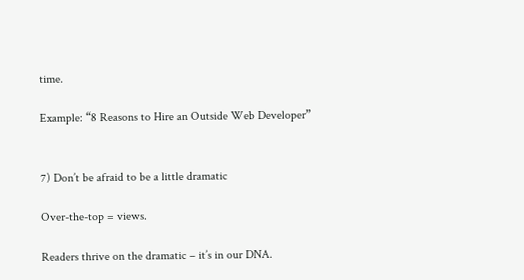time.

Example: “8 Reasons to Hire an Outside Web Developer”


7) Don’t be afraid to be a little dramatic

Over-the-top = views.

Readers thrive on the dramatic – it’s in our DNA.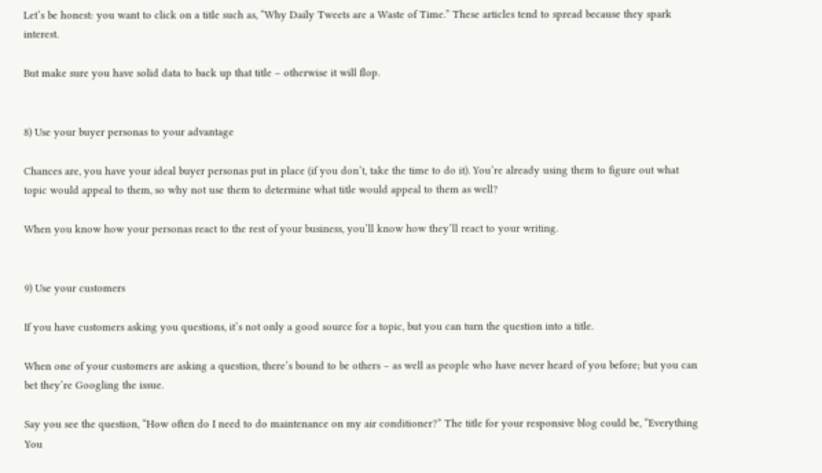Let’s be honest: you want to click on a title such as, “Why Daily Tweets are a Waste of Time.” These articles tend to spread because they spark interest.

But make sure you have solid data to back up that title – otherwise it will flop.


8) Use your buyer personas to your advantage

Chances are, you have your ideal buyer personas put in place (if you don’t, take the time to do it). You’re already using them to figure out what topic would appeal to them, so why not use them to determine what title would appeal to them as well?

When you know how your personas react to the rest of your business, you’ll know how they’ll react to your writing.


9) Use your customers

If you have customers asking you questions, it’s not only a good source for a topic, but you can turn the question into a title.

When one of your customers are asking a question, there’s bound to be others – as well as people who have never heard of you before; but you can bet they’re Googling the issue.

Say you see the question, “How often do I need to do maintenance on my air conditioner?” The title for your responsive blog could be, “Everything You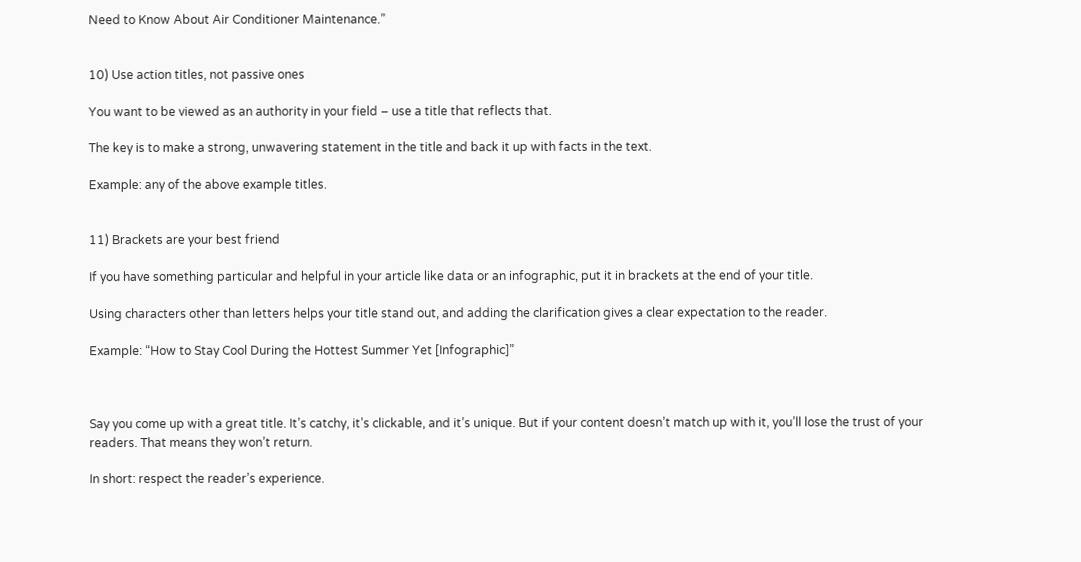Need to Know About Air Conditioner Maintenance.”


10) Use action titles, not passive ones

You want to be viewed as an authority in your field – use a title that reflects that.

The key is to make a strong, unwavering statement in the title and back it up with facts in the text.

Example: any of the above example titles.


11) Brackets are your best friend

If you have something particular and helpful in your article like data or an infographic, put it in brackets at the end of your title.

Using characters other than letters helps your title stand out, and adding the clarification gives a clear expectation to the reader.

Example: “How to Stay Cool During the Hottest Summer Yet [Infographic]”



Say you come up with a great title. It’s catchy, it’s clickable, and it’s unique. But if your content doesn’t match up with it, you’ll lose the trust of your readers. That means they won’t return.

In short: respect the reader’s experience.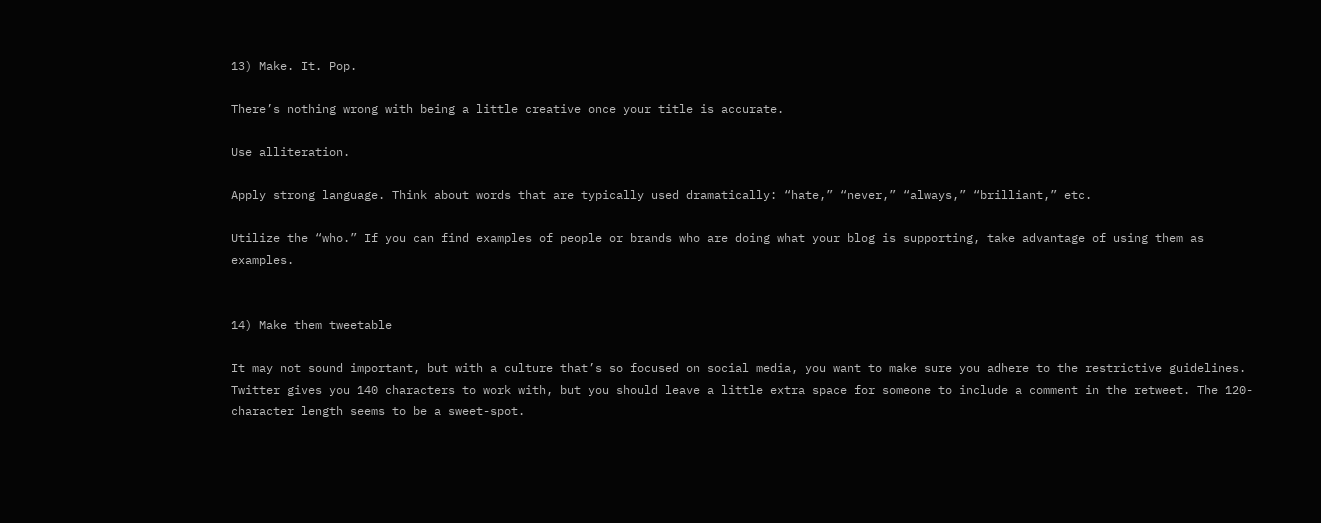13) Make. It. Pop.

There’s nothing wrong with being a little creative once your title is accurate.

Use alliteration.

Apply strong language. Think about words that are typically used dramatically: “hate,” “never,” “always,” “brilliant,” etc.

Utilize the “who.” If you can find examples of people or brands who are doing what your blog is supporting, take advantage of using them as examples.


14) Make them tweetable

It may not sound important, but with a culture that’s so focused on social media, you want to make sure you adhere to the restrictive guidelines. Twitter gives you 140 characters to work with, but you should leave a little extra space for someone to include a comment in the retweet. The 120-character length seems to be a sweet-spot.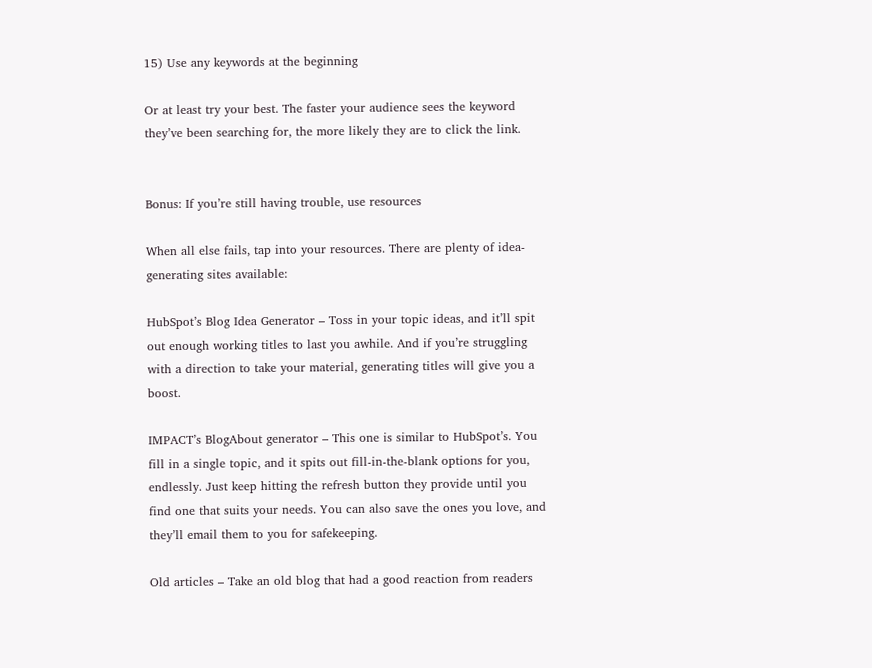15) Use any keywords at the beginning

Or at least try your best. The faster your audience sees the keyword they’ve been searching for, the more likely they are to click the link.


Bonus: If you’re still having trouble, use resources

When all else fails, tap into your resources. There are plenty of idea-generating sites available:

HubSpot’s Blog Idea Generator – Toss in your topic ideas, and it’ll spit out enough working titles to last you awhile. And if you’re struggling with a direction to take your material, generating titles will give you a boost.

IMPACT’s BlogAbout generator – This one is similar to HubSpot’s. You fill in a single topic, and it spits out fill-in-the-blank options for you, endlessly. Just keep hitting the refresh button they provide until you find one that suits your needs. You can also save the ones you love, and they’ll email them to you for safekeeping.

Old articles – Take an old blog that had a good reaction from readers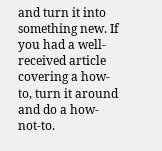and turn it into something new. If you had a well-received article covering a how-to, turn it around and do a how-not-to.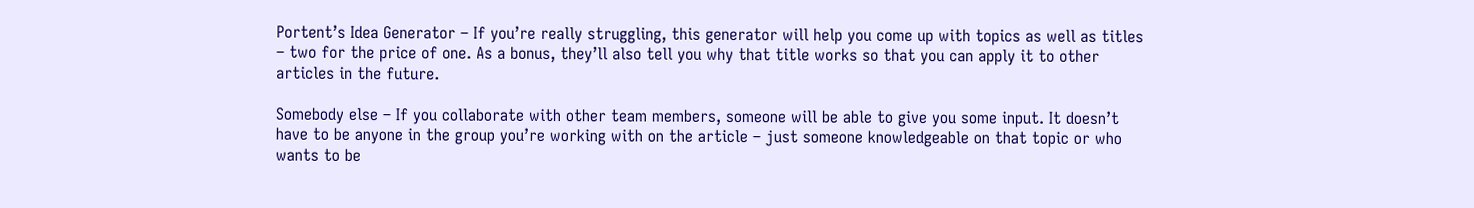Portent’s Idea Generator – If you’re really struggling, this generator will help you come up with topics as well as titles – two for the price of one. As a bonus, they’ll also tell you why that title works so that you can apply it to other articles in the future.

Somebody else – If you collaborate with other team members, someone will be able to give you some input. It doesn’t have to be anyone in the group you’re working with on the article – just someone knowledgeable on that topic or who wants to be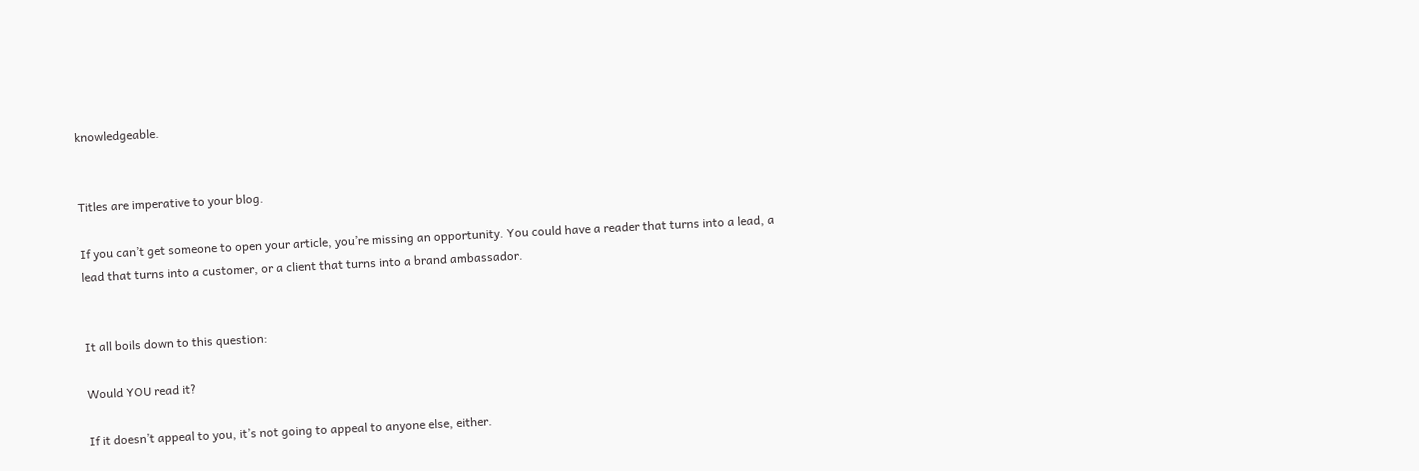knowledgeable.


Titles are imperative to your blog.

If you can’t get someone to open your article, you’re missing an opportunity. You could have a reader that turns into a lead, a lead that turns into a customer, or a client that turns into a brand ambassador.


It all boils down to this question:

Would YOU read it?

If it doesn’t appeal to you, it’s not going to appeal to anyone else, either.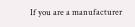If you are a manufacturer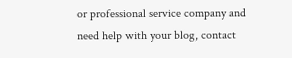or professional service company and need help with your blog, contact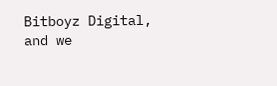Bitboyz Digital, and we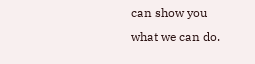can show you what we can do.